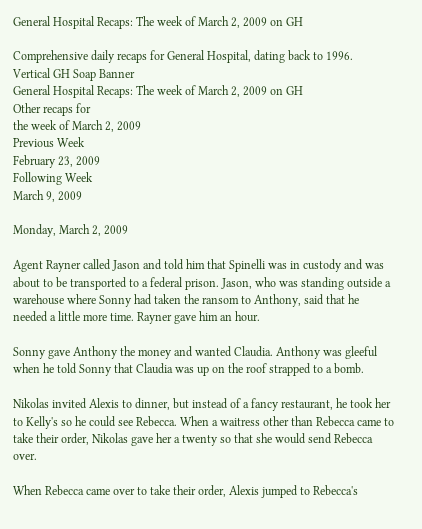General Hospital Recaps: The week of March 2, 2009 on GH

Comprehensive daily recaps for General Hospital, dating back to 1996.
Vertical GH Soap Banner
General Hospital Recaps: The week of March 2, 2009 on GH
Other recaps for
the week of March 2, 2009
Previous Week
February 23, 2009
Following Week
March 9, 2009

Monday, March 2, 2009

Agent Rayner called Jason and told him that Spinelli was in custody and was about to be transported to a federal prison. Jason, who was standing outside a warehouse where Sonny had taken the ransom to Anthony, said that he needed a little more time. Rayner gave him an hour.

Sonny gave Anthony the money and wanted Claudia. Anthony was gleeful when he told Sonny that Claudia was up on the roof strapped to a bomb.

Nikolas invited Alexis to dinner, but instead of a fancy restaurant, he took her to Kelly's so he could see Rebecca. When a waitress other than Rebecca came to take their order, Nikolas gave her a twenty so that she would send Rebecca over.

When Rebecca came over to take their order, Alexis jumped to Rebecca's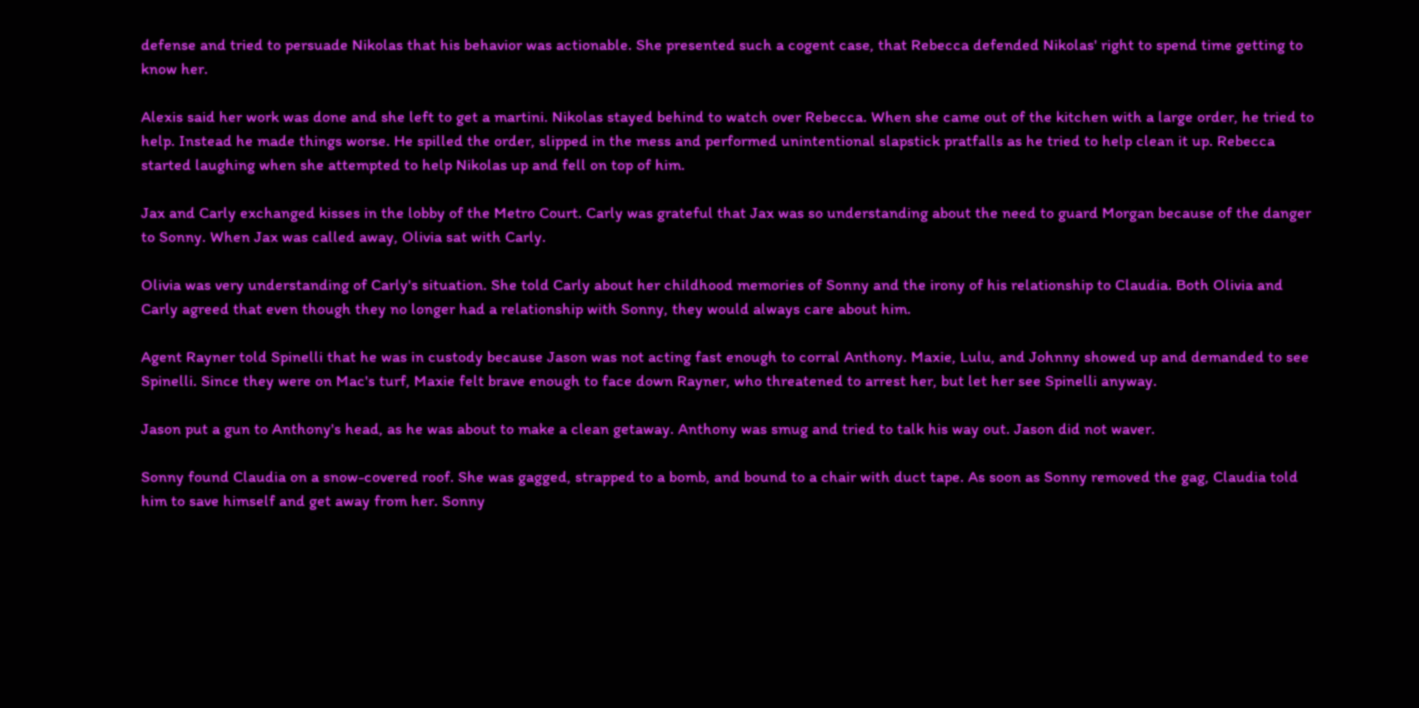defense and tried to persuade Nikolas that his behavior was actionable. She presented such a cogent case, that Rebecca defended Nikolas' right to spend time getting to know her.

Alexis said her work was done and she left to get a martini. Nikolas stayed behind to watch over Rebecca. When she came out of the kitchen with a large order, he tried to help. Instead he made things worse. He spilled the order, slipped in the mess and performed unintentional slapstick pratfalls as he tried to help clean it up. Rebecca started laughing when she attempted to help Nikolas up and fell on top of him.

Jax and Carly exchanged kisses in the lobby of the Metro Court. Carly was grateful that Jax was so understanding about the need to guard Morgan because of the danger to Sonny. When Jax was called away, Olivia sat with Carly.

Olivia was very understanding of Carly's situation. She told Carly about her childhood memories of Sonny and the irony of his relationship to Claudia. Both Olivia and Carly agreed that even though they no longer had a relationship with Sonny, they would always care about him.

Agent Rayner told Spinelli that he was in custody because Jason was not acting fast enough to corral Anthony. Maxie, Lulu, and Johnny showed up and demanded to see Spinelli. Since they were on Mac's turf, Maxie felt brave enough to face down Rayner, who threatened to arrest her, but let her see Spinelli anyway.

Jason put a gun to Anthony's head, as he was about to make a clean getaway. Anthony was smug and tried to talk his way out. Jason did not waver.

Sonny found Claudia on a snow-covered roof. She was gagged, strapped to a bomb, and bound to a chair with duct tape. As soon as Sonny removed the gag, Claudia told him to save himself and get away from her. Sonny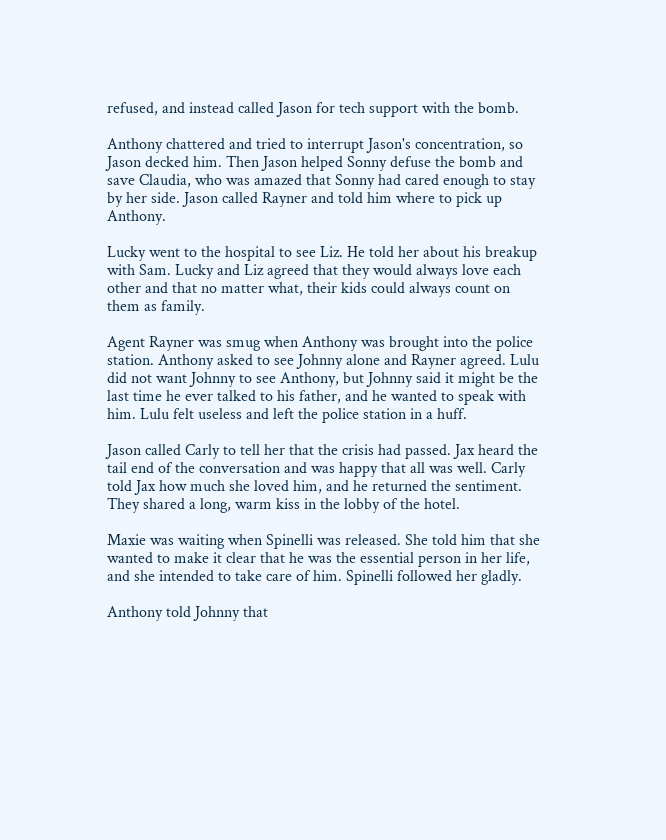refused, and instead called Jason for tech support with the bomb.

Anthony chattered and tried to interrupt Jason's concentration, so Jason decked him. Then Jason helped Sonny defuse the bomb and save Claudia, who was amazed that Sonny had cared enough to stay by her side. Jason called Rayner and told him where to pick up Anthony.

Lucky went to the hospital to see Liz. He told her about his breakup with Sam. Lucky and Liz agreed that they would always love each other and that no matter what, their kids could always count on them as family.

Agent Rayner was smug when Anthony was brought into the police station. Anthony asked to see Johnny alone and Rayner agreed. Lulu did not want Johnny to see Anthony, but Johnny said it might be the last time he ever talked to his father, and he wanted to speak with him. Lulu felt useless and left the police station in a huff.

Jason called Carly to tell her that the crisis had passed. Jax heard the tail end of the conversation and was happy that all was well. Carly told Jax how much she loved him, and he returned the sentiment. They shared a long, warm kiss in the lobby of the hotel.

Maxie was waiting when Spinelli was released. She told him that she wanted to make it clear that he was the essential person in her life, and she intended to take care of him. Spinelli followed her gladly.

Anthony told Johnny that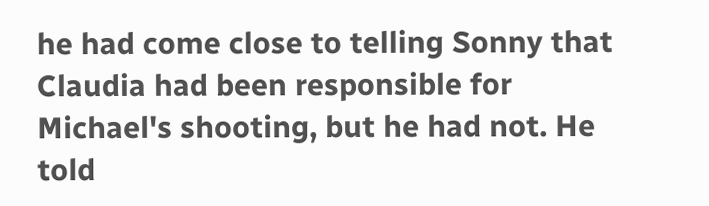he had come close to telling Sonny that Claudia had been responsible for Michael's shooting, but he had not. He told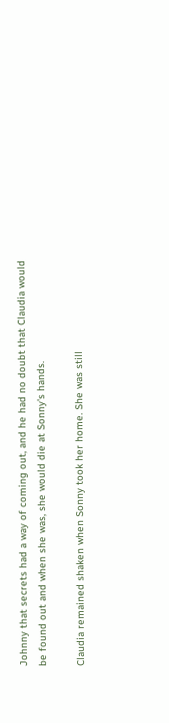Johnny that secrets had a way of coming out, and he had no doubt that Claudia would be found out and when she was, she would die at Sonny's hands.

Claudia remained shaken when Sonny took her home. She was still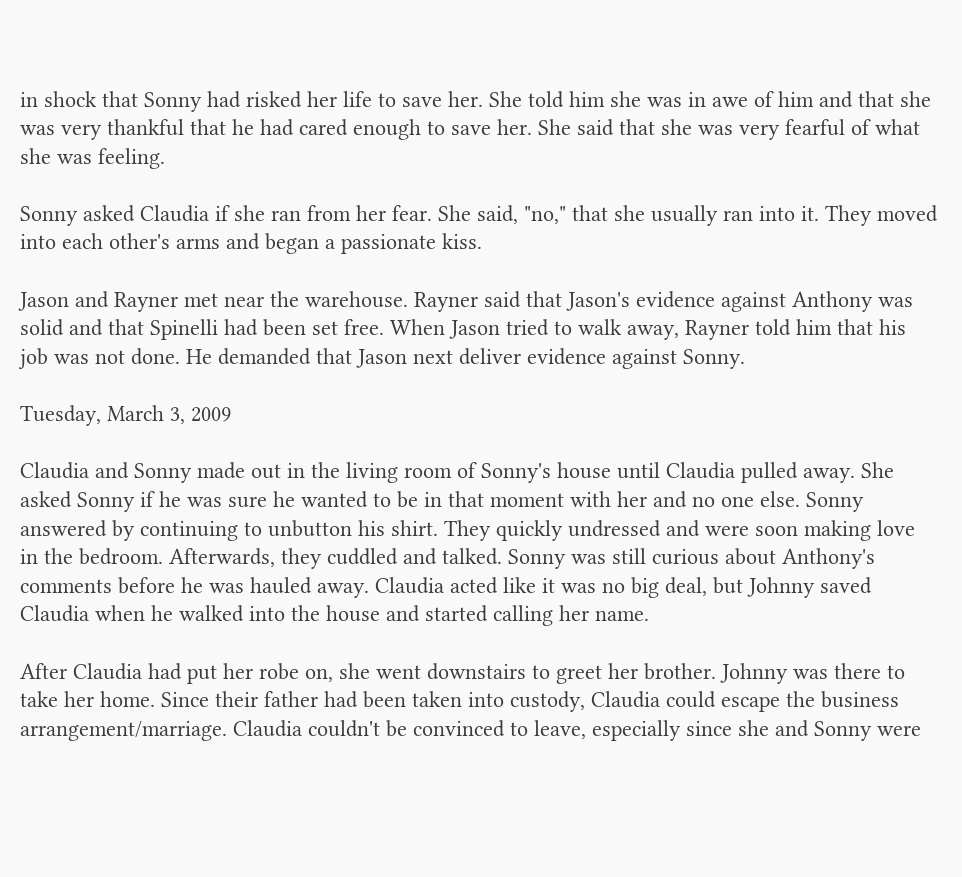in shock that Sonny had risked her life to save her. She told him she was in awe of him and that she was very thankful that he had cared enough to save her. She said that she was very fearful of what she was feeling.

Sonny asked Claudia if she ran from her fear. She said, "no," that she usually ran into it. They moved into each other's arms and began a passionate kiss.

Jason and Rayner met near the warehouse. Rayner said that Jason's evidence against Anthony was solid and that Spinelli had been set free. When Jason tried to walk away, Rayner told him that his job was not done. He demanded that Jason next deliver evidence against Sonny.

Tuesday, March 3, 2009

Claudia and Sonny made out in the living room of Sonny's house until Claudia pulled away. She asked Sonny if he was sure he wanted to be in that moment with her and no one else. Sonny answered by continuing to unbutton his shirt. They quickly undressed and were soon making love in the bedroom. Afterwards, they cuddled and talked. Sonny was still curious about Anthony's comments before he was hauled away. Claudia acted like it was no big deal, but Johnny saved Claudia when he walked into the house and started calling her name.

After Claudia had put her robe on, she went downstairs to greet her brother. Johnny was there to take her home. Since their father had been taken into custody, Claudia could escape the business arrangement/marriage. Claudia couldn't be convinced to leave, especially since she and Sonny were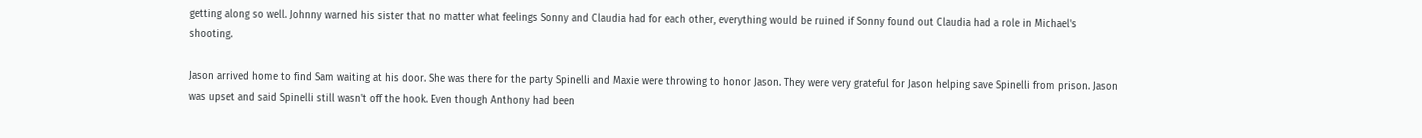getting along so well. Johnny warned his sister that no matter what feelings Sonny and Claudia had for each other, everything would be ruined if Sonny found out Claudia had a role in Michael's shooting.

Jason arrived home to find Sam waiting at his door. She was there for the party Spinelli and Maxie were throwing to honor Jason. They were very grateful for Jason helping save Spinelli from prison. Jason was upset and said Spinelli still wasn't off the hook. Even though Anthony had been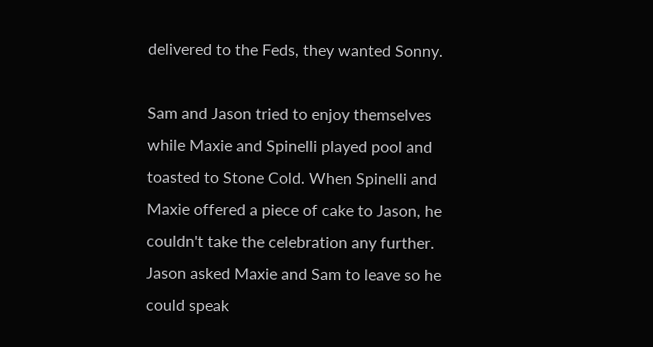delivered to the Feds, they wanted Sonny.

Sam and Jason tried to enjoy themselves while Maxie and Spinelli played pool and toasted to Stone Cold. When Spinelli and Maxie offered a piece of cake to Jason, he couldn't take the celebration any further. Jason asked Maxie and Sam to leave so he could speak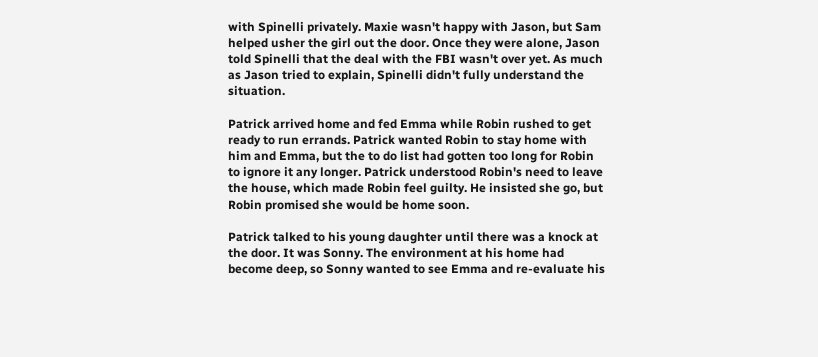with Spinelli privately. Maxie wasn't happy with Jason, but Sam helped usher the girl out the door. Once they were alone, Jason told Spinelli that the deal with the FBI wasn't over yet. As much as Jason tried to explain, Spinelli didn't fully understand the situation.

Patrick arrived home and fed Emma while Robin rushed to get ready to run errands. Patrick wanted Robin to stay home with him and Emma, but the to do list had gotten too long for Robin to ignore it any longer. Patrick understood Robin's need to leave the house, which made Robin feel guilty. He insisted she go, but Robin promised she would be home soon.

Patrick talked to his young daughter until there was a knock at the door. It was Sonny. The environment at his home had become deep, so Sonny wanted to see Emma and re-evaluate his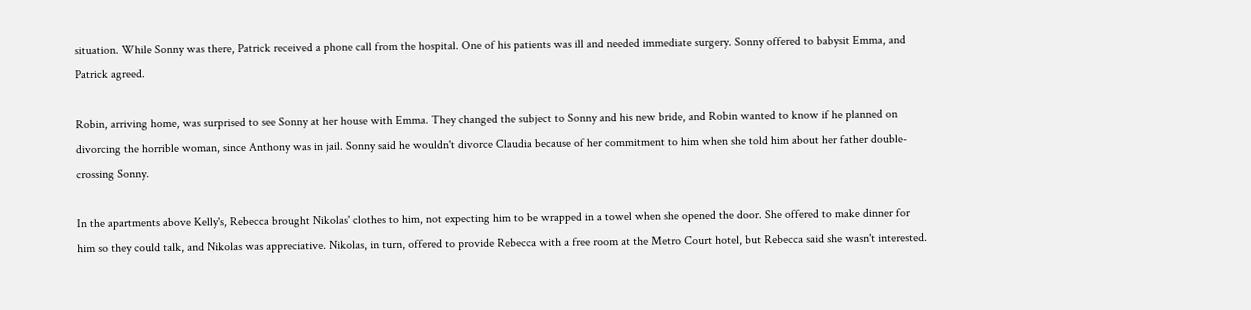situation. While Sonny was there, Patrick received a phone call from the hospital. One of his patients was ill and needed immediate surgery. Sonny offered to babysit Emma, and Patrick agreed.

Robin, arriving home, was surprised to see Sonny at her house with Emma. They changed the subject to Sonny and his new bride, and Robin wanted to know if he planned on divorcing the horrible woman, since Anthony was in jail. Sonny said he wouldn't divorce Claudia because of her commitment to him when she told him about her father double-crossing Sonny.

In the apartments above Kelly's, Rebecca brought Nikolas' clothes to him, not expecting him to be wrapped in a towel when she opened the door. She offered to make dinner for him so they could talk, and Nikolas was appreciative. Nikolas, in turn, offered to provide Rebecca with a free room at the Metro Court hotel, but Rebecca said she wasn't interested.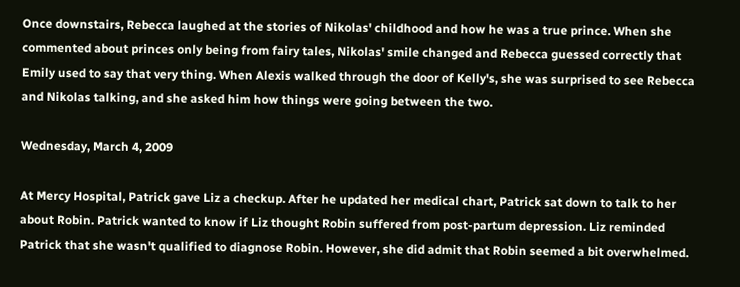Once downstairs, Rebecca laughed at the stories of Nikolas' childhood and how he was a true prince. When she commented about princes only being from fairy tales, Nikolas' smile changed and Rebecca guessed correctly that Emily used to say that very thing. When Alexis walked through the door of Kelly's, she was surprised to see Rebecca and Nikolas talking, and she asked him how things were going between the two.

Wednesday, March 4, 2009

At Mercy Hospital, Patrick gave Liz a checkup. After he updated her medical chart, Patrick sat down to talk to her about Robin. Patrick wanted to know if Liz thought Robin suffered from post-partum depression. Liz reminded Patrick that she wasn't qualified to diagnose Robin. However, she did admit that Robin seemed a bit overwhelmed.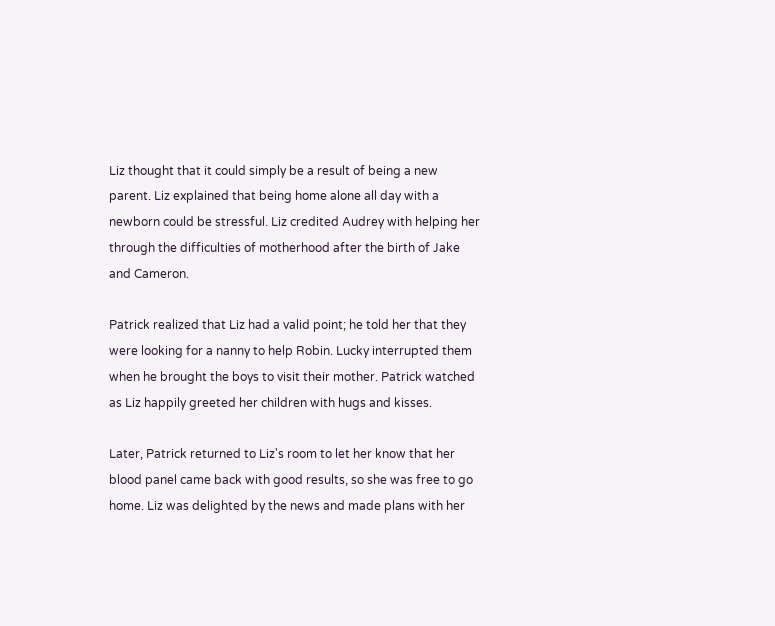Liz thought that it could simply be a result of being a new parent. Liz explained that being home alone all day with a newborn could be stressful. Liz credited Audrey with helping her through the difficulties of motherhood after the birth of Jake and Cameron.

Patrick realized that Liz had a valid point; he told her that they were looking for a nanny to help Robin. Lucky interrupted them when he brought the boys to visit their mother. Patrick watched as Liz happily greeted her children with hugs and kisses.

Later, Patrick returned to Liz's room to let her know that her blood panel came back with good results, so she was free to go home. Liz was delighted by the news and made plans with her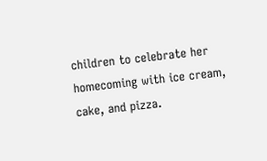children to celebrate her homecoming with ice cream, cake, and pizza.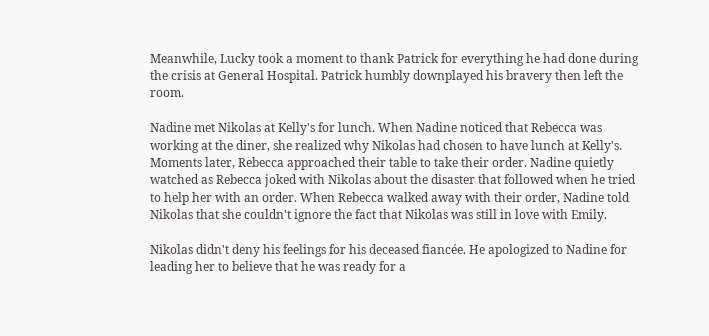Meanwhile, Lucky took a moment to thank Patrick for everything he had done during the crisis at General Hospital. Patrick humbly downplayed his bravery then left the room.

Nadine met Nikolas at Kelly's for lunch. When Nadine noticed that Rebecca was working at the diner, she realized why Nikolas had chosen to have lunch at Kelly's. Moments later, Rebecca approached their table to take their order. Nadine quietly watched as Rebecca joked with Nikolas about the disaster that followed when he tried to help her with an order. When Rebecca walked away with their order, Nadine told Nikolas that she couldn't ignore the fact that Nikolas was still in love with Emily.

Nikolas didn't deny his feelings for his deceased fiancée. He apologized to Nadine for leading her to believe that he was ready for a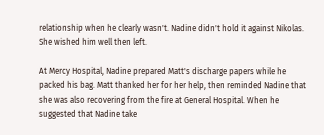relationship when he clearly wasn't. Nadine didn't hold it against Nikolas. She wished him well then left.

At Mercy Hospital, Nadine prepared Matt's discharge papers while he packed his bag. Matt thanked her for her help, then reminded Nadine that she was also recovering from the fire at General Hospital. When he suggested that Nadine take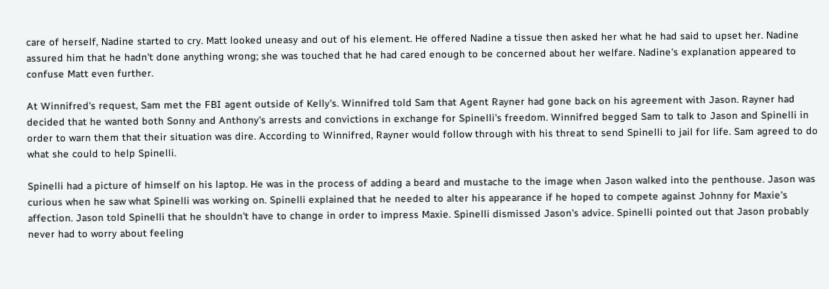care of herself, Nadine started to cry. Matt looked uneasy and out of his element. He offered Nadine a tissue then asked her what he had said to upset her. Nadine assured him that he hadn't done anything wrong; she was touched that he had cared enough to be concerned about her welfare. Nadine's explanation appeared to confuse Matt even further.

At Winnifred's request, Sam met the FBI agent outside of Kelly's. Winnifred told Sam that Agent Rayner had gone back on his agreement with Jason. Rayner had decided that he wanted both Sonny and Anthony's arrests and convictions in exchange for Spinelli's freedom. Winnifred begged Sam to talk to Jason and Spinelli in order to warn them that their situation was dire. According to Winnifred, Rayner would follow through with his threat to send Spinelli to jail for life. Sam agreed to do what she could to help Spinelli.

Spinelli had a picture of himself on his laptop. He was in the process of adding a beard and mustache to the image when Jason walked into the penthouse. Jason was curious when he saw what Spinelli was working on. Spinelli explained that he needed to alter his appearance if he hoped to compete against Johnny for Maxie's affection. Jason told Spinelli that he shouldn't have to change in order to impress Maxie. Spinelli dismissed Jason's advice. Spinelli pointed out that Jason probably never had to worry about feeling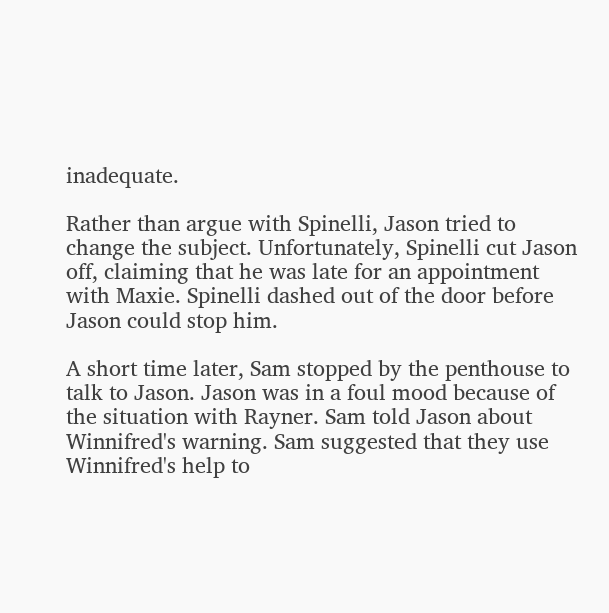inadequate.

Rather than argue with Spinelli, Jason tried to change the subject. Unfortunately, Spinelli cut Jason off, claiming that he was late for an appointment with Maxie. Spinelli dashed out of the door before Jason could stop him.

A short time later, Sam stopped by the penthouse to talk to Jason. Jason was in a foul mood because of the situation with Rayner. Sam told Jason about Winnifred's warning. Sam suggested that they use Winnifred's help to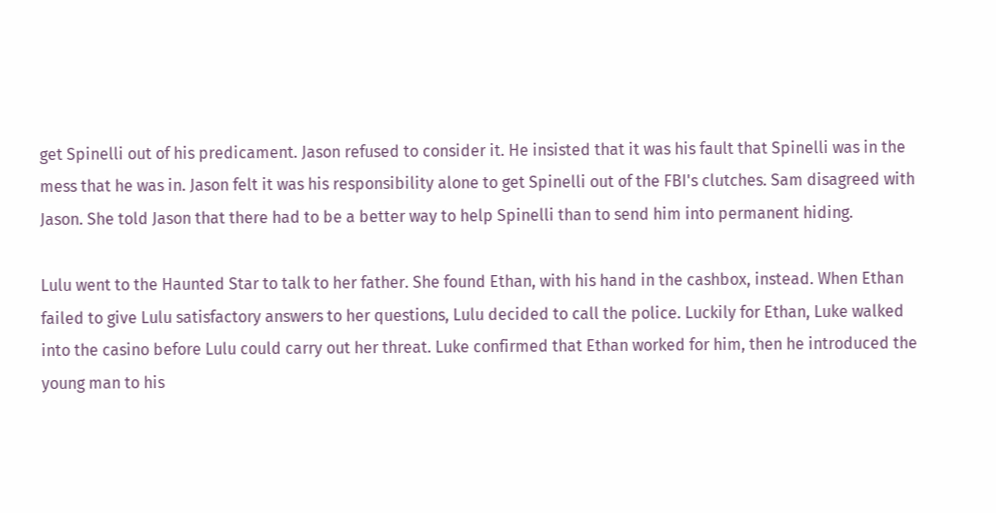get Spinelli out of his predicament. Jason refused to consider it. He insisted that it was his fault that Spinelli was in the mess that he was in. Jason felt it was his responsibility alone to get Spinelli out of the FBI's clutches. Sam disagreed with Jason. She told Jason that there had to be a better way to help Spinelli than to send him into permanent hiding.

Lulu went to the Haunted Star to talk to her father. She found Ethan, with his hand in the cashbox, instead. When Ethan failed to give Lulu satisfactory answers to her questions, Lulu decided to call the police. Luckily for Ethan, Luke walked into the casino before Lulu could carry out her threat. Luke confirmed that Ethan worked for him, then he introduced the young man to his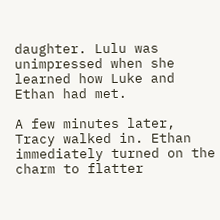daughter. Lulu was unimpressed when she learned how Luke and Ethan had met.

A few minutes later, Tracy walked in. Ethan immediately turned on the charm to flatter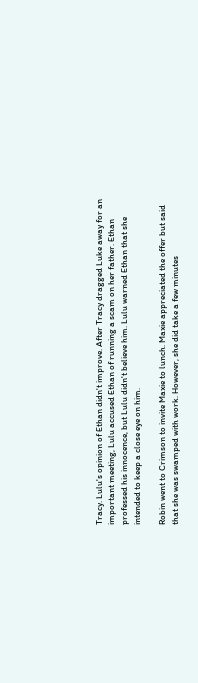Tracy. Lulu's opinion of Ethan didn't improve. After Tracy dragged Luke away for an important meeting, Lulu accused Ethan of running a scam on her father. Ethan professed his innocence, but Lulu didn't believe him. Lulu warned Ethan that she intended to keep a close eye on him.

Robin went to Crimson to invite Maxie to lunch. Maxie appreciated the offer but said that she was swamped with work. However, she did take a few minutes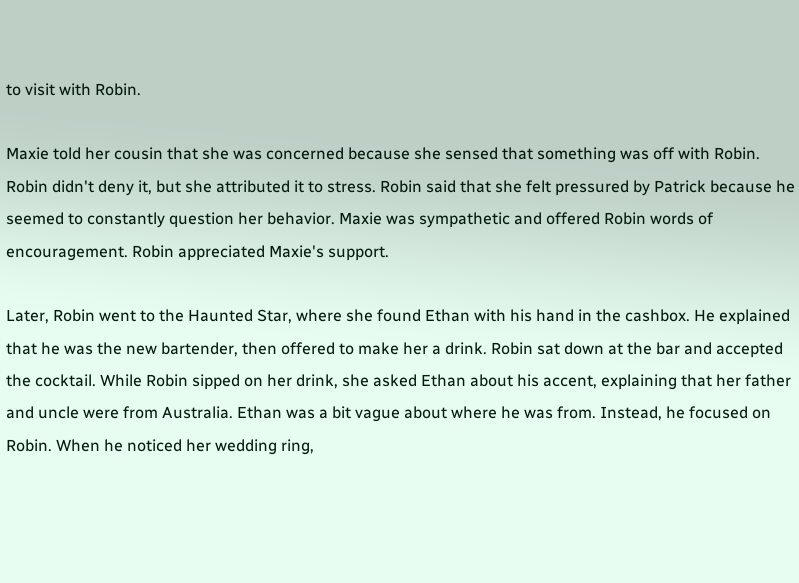to visit with Robin.

Maxie told her cousin that she was concerned because she sensed that something was off with Robin. Robin didn't deny it, but she attributed it to stress. Robin said that she felt pressured by Patrick because he seemed to constantly question her behavior. Maxie was sympathetic and offered Robin words of encouragement. Robin appreciated Maxie's support.

Later, Robin went to the Haunted Star, where she found Ethan with his hand in the cashbox. He explained that he was the new bartender, then offered to make her a drink. Robin sat down at the bar and accepted the cocktail. While Robin sipped on her drink, she asked Ethan about his accent, explaining that her father and uncle were from Australia. Ethan was a bit vague about where he was from. Instead, he focused on Robin. When he noticed her wedding ring,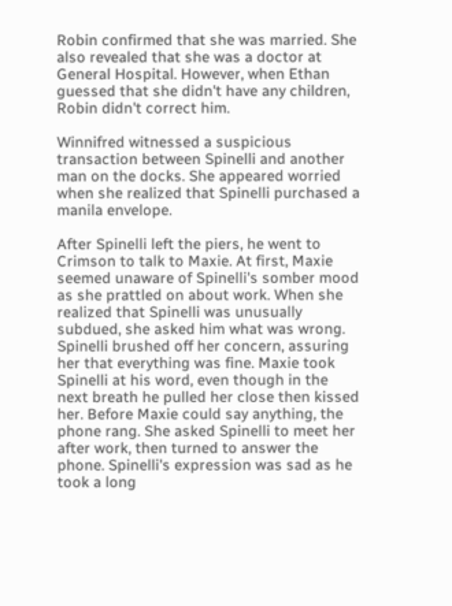Robin confirmed that she was married. She also revealed that she was a doctor at General Hospital. However, when Ethan guessed that she didn't have any children, Robin didn't correct him.

Winnifred witnessed a suspicious transaction between Spinelli and another man on the docks. She appeared worried when she realized that Spinelli purchased a manila envelope.

After Spinelli left the piers, he went to Crimson to talk to Maxie. At first, Maxie seemed unaware of Spinelli's somber mood as she prattled on about work. When she realized that Spinelli was unusually subdued, she asked him what was wrong. Spinelli brushed off her concern, assuring her that everything was fine. Maxie took Spinelli at his word, even though in the next breath he pulled her close then kissed her. Before Maxie could say anything, the phone rang. She asked Spinelli to meet her after work, then turned to answer the phone. Spinelli's expression was sad as he took a long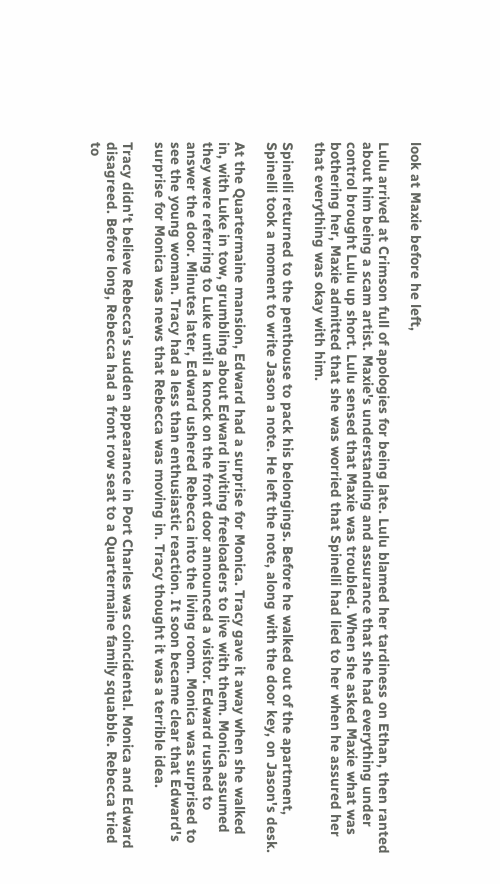look at Maxie before he left,

Lulu arrived at Crimson full of apologies for being late. Lulu blamed her tardiness on Ethan, then ranted about him being a scam artist. Maxie's understanding and assurance that she had everything under control brought Lulu up short. Lulu sensed that Maxie was troubled. When she asked Maxie what was bothering her, Maxie admitted that she was worried that Spinelli had lied to her when he assured her that everything was okay with him.

Spinelli returned to the penthouse to pack his belongings. Before he walked out of the apartment, Spinelli took a moment to write Jason a note. He left the note, along with the door key, on Jason's desk.

At the Quartermaine mansion, Edward had a surprise for Monica. Tracy gave it away when she walked in, with Luke in tow, grumbling about Edward inviting freeloaders to live with them. Monica assumed they were referring to Luke until a knock on the front door announced a visitor. Edward rushed to answer the door. Minutes later, Edward ushered Rebecca into the living room. Monica was surprised to see the young woman. Tracy had a less than enthusiastic reaction. It soon became clear that Edward's surprise for Monica was news that Rebecca was moving in. Tracy thought it was a terrible idea.

Tracy didn't believe Rebecca's sudden appearance in Port Charles was coincidental. Monica and Edward disagreed. Before long, Rebecca had a front row seat to a Quartermaine family squabble. Rebecca tried to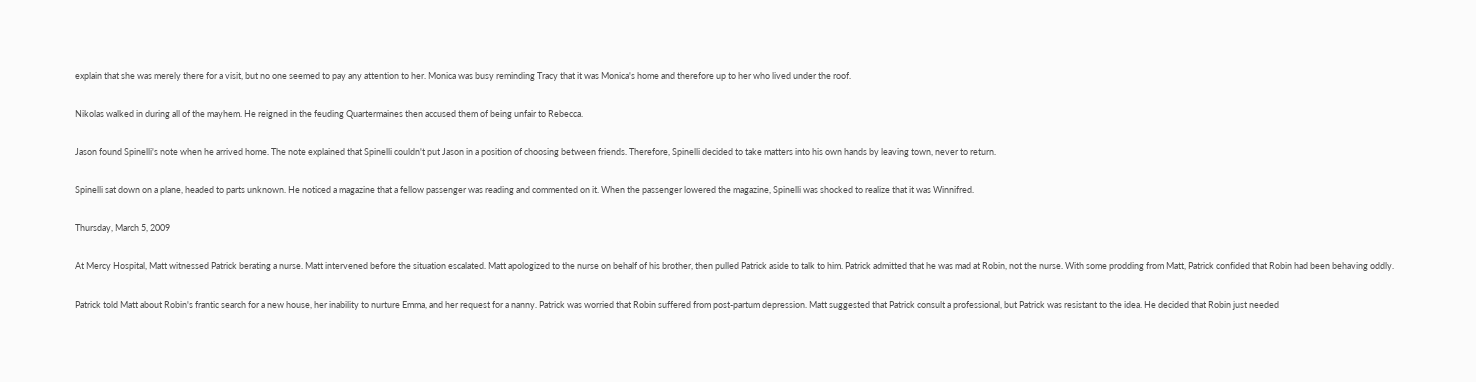explain that she was merely there for a visit, but no one seemed to pay any attention to her. Monica was busy reminding Tracy that it was Monica's home and therefore up to her who lived under the roof.

Nikolas walked in during all of the mayhem. He reigned in the feuding Quartermaines then accused them of being unfair to Rebecca.

Jason found Spinelli's note when he arrived home. The note explained that Spinelli couldn't put Jason in a position of choosing between friends. Therefore, Spinelli decided to take matters into his own hands by leaving town, never to return.

Spinelli sat down on a plane, headed to parts unknown. He noticed a magazine that a fellow passenger was reading and commented on it. When the passenger lowered the magazine, Spinelli was shocked to realize that it was Winnifred.

Thursday, March 5, 2009

At Mercy Hospital, Matt witnessed Patrick berating a nurse. Matt intervened before the situation escalated. Matt apologized to the nurse on behalf of his brother, then pulled Patrick aside to talk to him. Patrick admitted that he was mad at Robin, not the nurse. With some prodding from Matt, Patrick confided that Robin had been behaving oddly.

Patrick told Matt about Robin's frantic search for a new house, her inability to nurture Emma, and her request for a nanny. Patrick was worried that Robin suffered from post-partum depression. Matt suggested that Patrick consult a professional, but Patrick was resistant to the idea. He decided that Robin just needed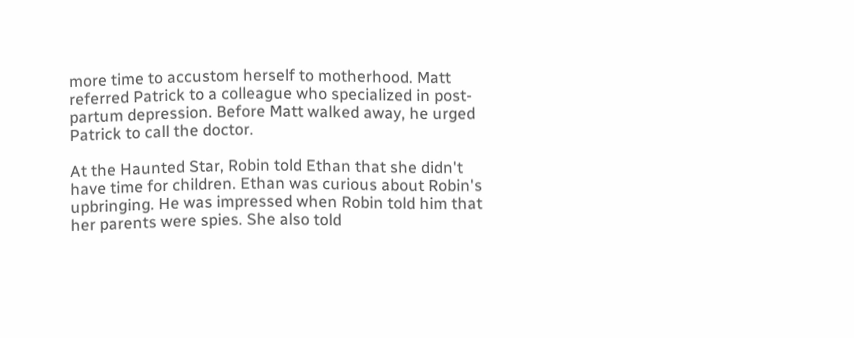more time to accustom herself to motherhood. Matt referred Patrick to a colleague who specialized in post-partum depression. Before Matt walked away, he urged Patrick to call the doctor.

At the Haunted Star, Robin told Ethan that she didn't have time for children. Ethan was curious about Robin's upbringing. He was impressed when Robin told him that her parents were spies. She also told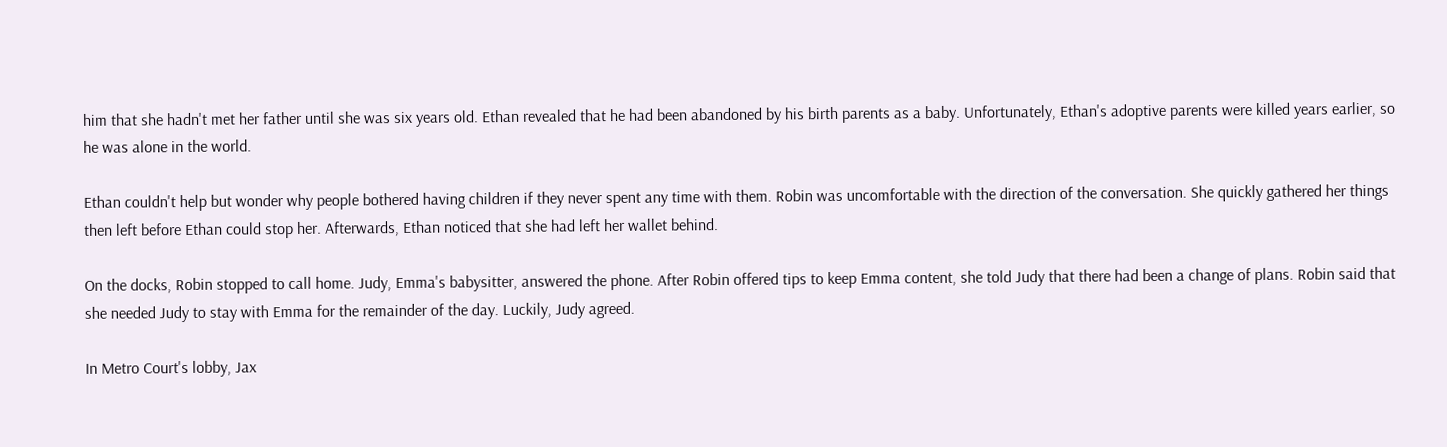him that she hadn't met her father until she was six years old. Ethan revealed that he had been abandoned by his birth parents as a baby. Unfortunately, Ethan's adoptive parents were killed years earlier, so he was alone in the world.

Ethan couldn't help but wonder why people bothered having children if they never spent any time with them. Robin was uncomfortable with the direction of the conversation. She quickly gathered her things then left before Ethan could stop her. Afterwards, Ethan noticed that she had left her wallet behind.

On the docks, Robin stopped to call home. Judy, Emma's babysitter, answered the phone. After Robin offered tips to keep Emma content, she told Judy that there had been a change of plans. Robin said that she needed Judy to stay with Emma for the remainder of the day. Luckily, Judy agreed.

In Metro Court's lobby, Jax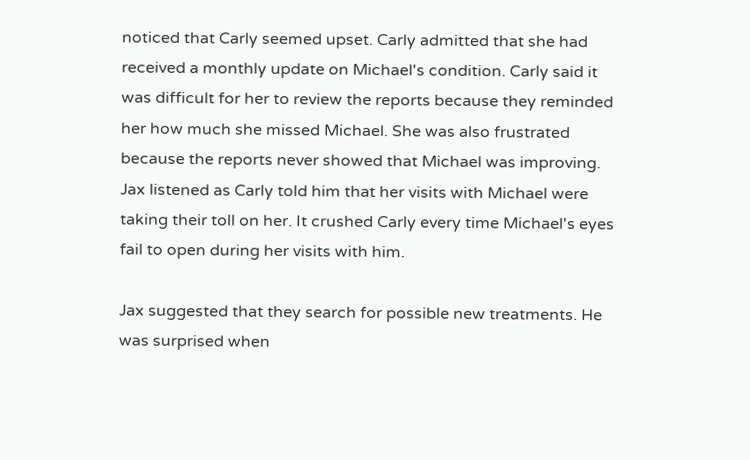noticed that Carly seemed upset. Carly admitted that she had received a monthly update on Michael's condition. Carly said it was difficult for her to review the reports because they reminded her how much she missed Michael. She was also frustrated because the reports never showed that Michael was improving. Jax listened as Carly told him that her visits with Michael were taking their toll on her. It crushed Carly every time Michael's eyes fail to open during her visits with him.

Jax suggested that they search for possible new treatments. He was surprised when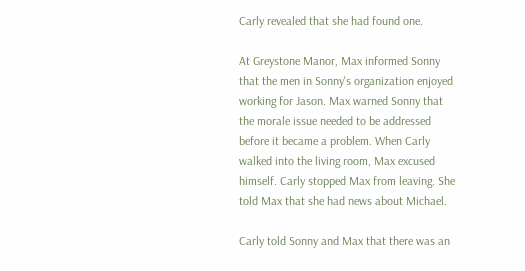Carly revealed that she had found one.

At Greystone Manor, Max informed Sonny that the men in Sonny's organization enjoyed working for Jason. Max warned Sonny that the morale issue needed to be addressed before it became a problem. When Carly walked into the living room, Max excused himself. Carly stopped Max from leaving. She told Max that she had news about Michael.

Carly told Sonny and Max that there was an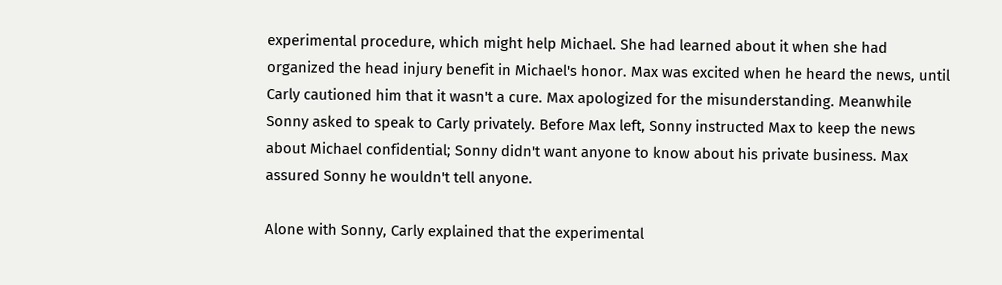experimental procedure, which might help Michael. She had learned about it when she had organized the head injury benefit in Michael's honor. Max was excited when he heard the news, until Carly cautioned him that it wasn't a cure. Max apologized for the misunderstanding. Meanwhile Sonny asked to speak to Carly privately. Before Max left, Sonny instructed Max to keep the news about Michael confidential; Sonny didn't want anyone to know about his private business. Max assured Sonny he wouldn't tell anyone.

Alone with Sonny, Carly explained that the experimental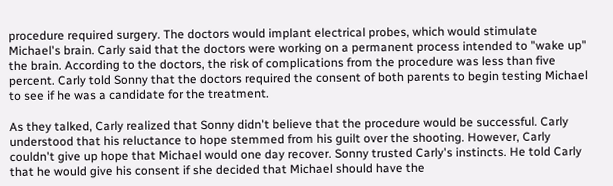procedure required surgery. The doctors would implant electrical probes, which would stimulate Michael's brain. Carly said that the doctors were working on a permanent process intended to "wake up" the brain. According to the doctors, the risk of complications from the procedure was less than five percent. Carly told Sonny that the doctors required the consent of both parents to begin testing Michael to see if he was a candidate for the treatment.

As they talked, Carly realized that Sonny didn't believe that the procedure would be successful. Carly understood that his reluctance to hope stemmed from his guilt over the shooting. However, Carly couldn't give up hope that Michael would one day recover. Sonny trusted Carly's instincts. He told Carly that he would give his consent if she decided that Michael should have the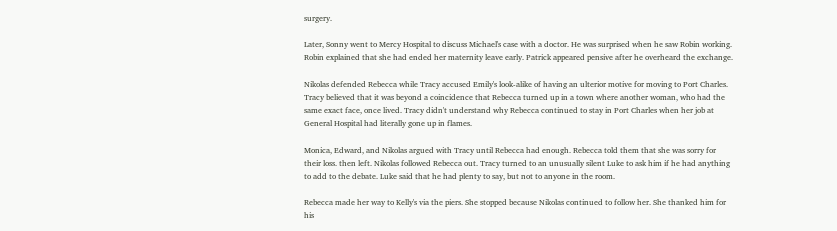surgery.

Later, Sonny went to Mercy Hospital to discuss Michael's case with a doctor. He was surprised when he saw Robin working. Robin explained that she had ended her maternity leave early. Patrick appeared pensive after he overheard the exchange.

Nikolas defended Rebecca while Tracy accused Emily's look-alike of having an ulterior motive for moving to Port Charles. Tracy believed that it was beyond a coincidence that Rebecca turned up in a town where another woman, who had the same exact face, once lived. Tracy didn't understand why Rebecca continued to stay in Port Charles when her job at General Hospital had literally gone up in flames.

Monica, Edward, and Nikolas argued with Tracy until Rebecca had enough. Rebecca told them that she was sorry for their loss. then left. Nikolas followed Rebecca out. Tracy turned to an unusually silent Luke to ask him if he had anything to add to the debate. Luke said that he had plenty to say, but not to anyone in the room.

Rebecca made her way to Kelly's via the piers. She stopped because Nikolas continued to follow her. She thanked him for his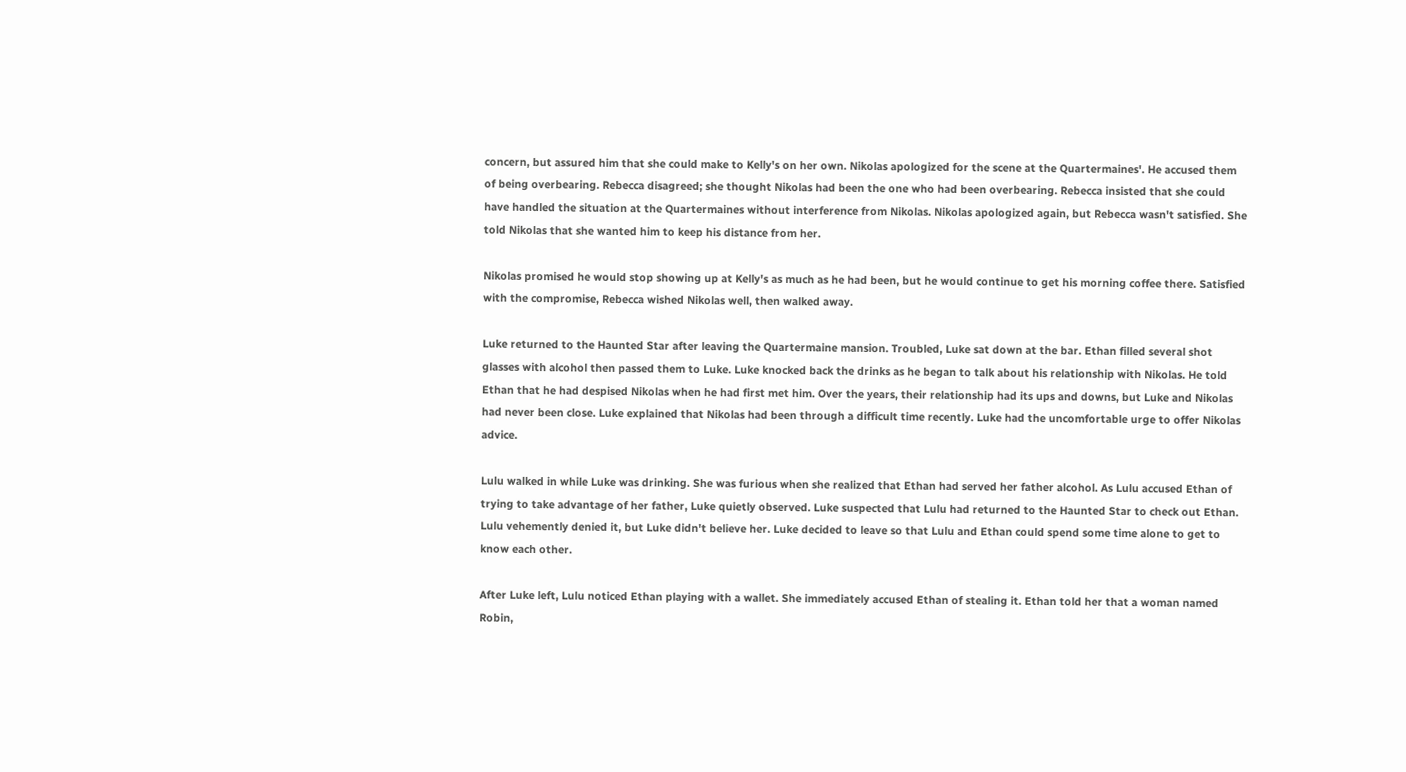concern, but assured him that she could make to Kelly's on her own. Nikolas apologized for the scene at the Quartermaines'. He accused them of being overbearing. Rebecca disagreed; she thought Nikolas had been the one who had been overbearing. Rebecca insisted that she could have handled the situation at the Quartermaines without interference from Nikolas. Nikolas apologized again, but Rebecca wasn't satisfied. She told Nikolas that she wanted him to keep his distance from her.

Nikolas promised he would stop showing up at Kelly's as much as he had been, but he would continue to get his morning coffee there. Satisfied with the compromise, Rebecca wished Nikolas well, then walked away.

Luke returned to the Haunted Star after leaving the Quartermaine mansion. Troubled, Luke sat down at the bar. Ethan filled several shot glasses with alcohol then passed them to Luke. Luke knocked back the drinks as he began to talk about his relationship with Nikolas. He told Ethan that he had despised Nikolas when he had first met him. Over the years, their relationship had its ups and downs, but Luke and Nikolas had never been close. Luke explained that Nikolas had been through a difficult time recently. Luke had the uncomfortable urge to offer Nikolas advice.

Lulu walked in while Luke was drinking. She was furious when she realized that Ethan had served her father alcohol. As Lulu accused Ethan of trying to take advantage of her father, Luke quietly observed. Luke suspected that Lulu had returned to the Haunted Star to check out Ethan. Lulu vehemently denied it, but Luke didn't believe her. Luke decided to leave so that Lulu and Ethan could spend some time alone to get to know each other.

After Luke left, Lulu noticed Ethan playing with a wallet. She immediately accused Ethan of stealing it. Ethan told her that a woman named Robin,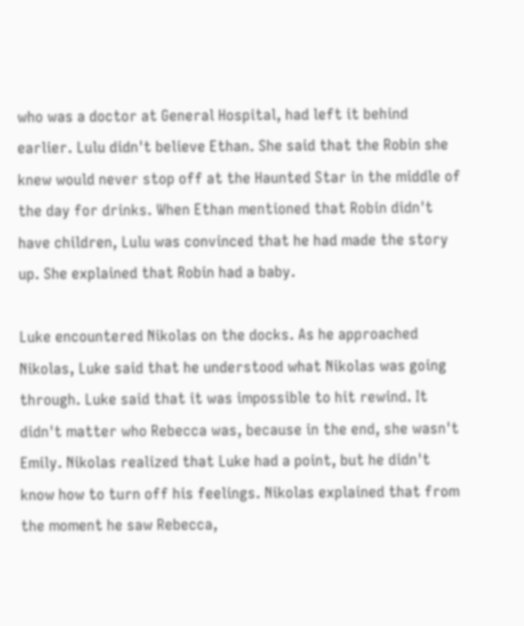who was a doctor at General Hospital, had left it behind earlier. Lulu didn't believe Ethan. She said that the Robin she knew would never stop off at the Haunted Star in the middle of the day for drinks. When Ethan mentioned that Robin didn't have children, Lulu was convinced that he had made the story up. She explained that Robin had a baby.

Luke encountered Nikolas on the docks. As he approached Nikolas, Luke said that he understood what Nikolas was going through. Luke said that it was impossible to hit rewind. It didn't matter who Rebecca was, because in the end, she wasn't Emily. Nikolas realized that Luke had a point, but he didn't know how to turn off his feelings. Nikolas explained that from the moment he saw Rebecca,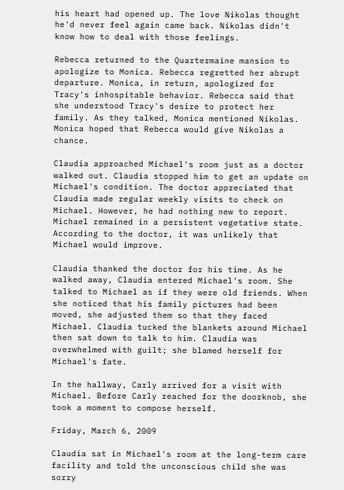his heart had opened up. The love Nikolas thought he'd never feel again came back. Nikolas didn't know how to deal with those feelings.

Rebecca returned to the Quartermaine mansion to apologize to Monica. Rebecca regretted her abrupt departure. Monica, in return, apologized for Tracy's inhospitable behavior. Rebecca said that she understood Tracy's desire to protect her family. As they talked, Monica mentioned Nikolas. Monica hoped that Rebecca would give Nikolas a chance.

Claudia approached Michael's room just as a doctor walked out. Claudia stopped him to get an update on Michael's condition. The doctor appreciated that Claudia made regular weekly visits to check on Michael. However, he had nothing new to report. Michael remained in a persistent vegetative state. According to the doctor, it was unlikely that Michael would improve.

Claudia thanked the doctor for his time. As he walked away, Claudia entered Michael's room. She talked to Michael as if they were old friends. When she noticed that his family pictures had been moved, she adjusted them so that they faced Michael. Claudia tucked the blankets around Michael then sat down to talk to him. Claudia was overwhelmed with guilt; she blamed herself for Michael's fate.

In the hallway, Carly arrived for a visit with Michael. Before Carly reached for the doorknob, she took a moment to compose herself.

Friday, March 6, 2009

Claudia sat in Michael's room at the long-term care facility and told the unconscious child she was sorry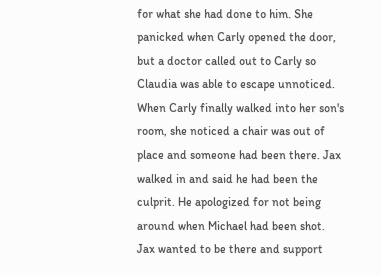for what she had done to him. She panicked when Carly opened the door, but a doctor called out to Carly so Claudia was able to escape unnoticed. When Carly finally walked into her son's room, she noticed a chair was out of place and someone had been there. Jax walked in and said he had been the culprit. He apologized for not being around when Michael had been shot. Jax wanted to be there and support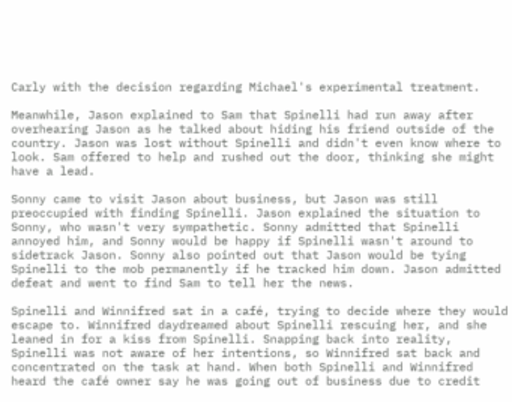Carly with the decision regarding Michael's experimental treatment.

Meanwhile, Jason explained to Sam that Spinelli had run away after overhearing Jason as he talked about hiding his friend outside of the country. Jason was lost without Spinelli and didn't even know where to look. Sam offered to help and rushed out the door, thinking she might have a lead.

Sonny came to visit Jason about business, but Jason was still preoccupied with finding Spinelli. Jason explained the situation to Sonny, who wasn't very sympathetic. Sonny admitted that Spinelli annoyed him, and Sonny would be happy if Spinelli wasn't around to sidetrack Jason. Sonny also pointed out that Jason would be tying Spinelli to the mob permanently if he tracked him down. Jason admitted defeat and went to find Sam to tell her the news.

Spinelli and Winnifred sat in a café, trying to decide where they would escape to. Winnifred daydreamed about Spinelli rescuing her, and she leaned in for a kiss from Spinelli. Snapping back into reality, Spinelli was not aware of her intentions, so Winnifred sat back and concentrated on the task at hand. When both Spinelli and Winnifred heard the café owner say he was going out of business due to credit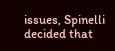issues, Spinelli decided that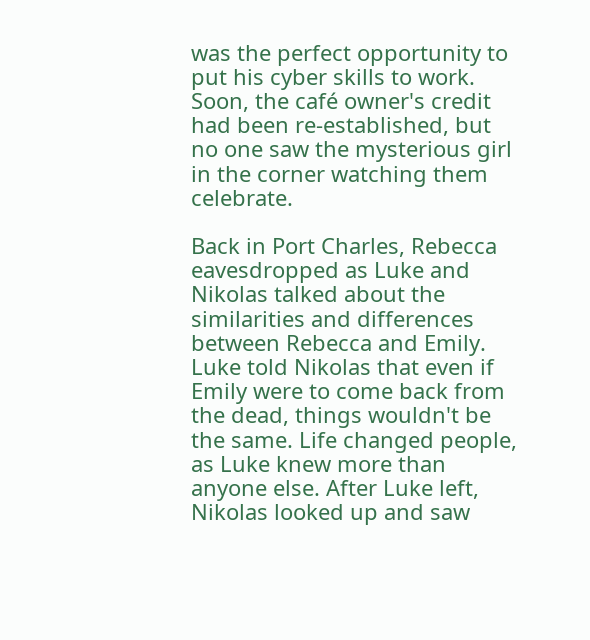was the perfect opportunity to put his cyber skills to work. Soon, the café owner's credit had been re-established, but no one saw the mysterious girl in the corner watching them celebrate.

Back in Port Charles, Rebecca eavesdropped as Luke and Nikolas talked about the similarities and differences between Rebecca and Emily. Luke told Nikolas that even if Emily were to come back from the dead, things wouldn't be the same. Life changed people, as Luke knew more than anyone else. After Luke left, Nikolas looked up and saw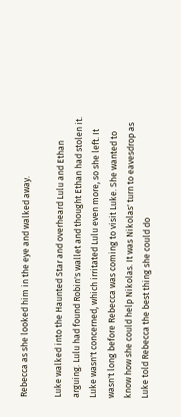Rebecca as she looked him in the eye and walked away.

Luke walked into the Haunted Star and overheard Lulu and Ethan arguing. Lulu had found Robin's wallet and thought Ethan had stolen it. Luke wasn't concerned, which irritated Lulu even more, so she left. It wasn't long before Rebecca was coming to visit Luke. She wanted to know how she could help Nikolas. It was Nikolas' turn to eavesdrop as Luke told Rebecca the best thing she could do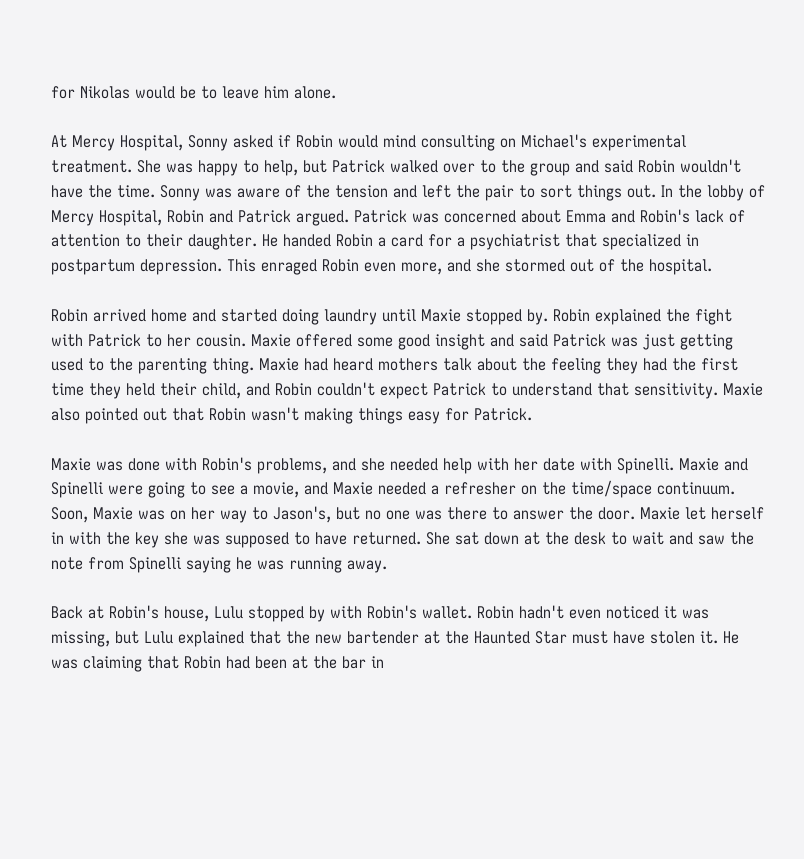for Nikolas would be to leave him alone.

At Mercy Hospital, Sonny asked if Robin would mind consulting on Michael's experimental treatment. She was happy to help, but Patrick walked over to the group and said Robin wouldn't have the time. Sonny was aware of the tension and left the pair to sort things out. In the lobby of Mercy Hospital, Robin and Patrick argued. Patrick was concerned about Emma and Robin's lack of attention to their daughter. He handed Robin a card for a psychiatrist that specialized in postpartum depression. This enraged Robin even more, and she stormed out of the hospital.

Robin arrived home and started doing laundry until Maxie stopped by. Robin explained the fight with Patrick to her cousin. Maxie offered some good insight and said Patrick was just getting used to the parenting thing. Maxie had heard mothers talk about the feeling they had the first time they held their child, and Robin couldn't expect Patrick to understand that sensitivity. Maxie also pointed out that Robin wasn't making things easy for Patrick.

Maxie was done with Robin's problems, and she needed help with her date with Spinelli. Maxie and Spinelli were going to see a movie, and Maxie needed a refresher on the time/space continuum. Soon, Maxie was on her way to Jason's, but no one was there to answer the door. Maxie let herself in with the key she was supposed to have returned. She sat down at the desk to wait and saw the note from Spinelli saying he was running away.

Back at Robin's house, Lulu stopped by with Robin's wallet. Robin hadn't even noticed it was missing, but Lulu explained that the new bartender at the Haunted Star must have stolen it. He was claiming that Robin had been at the bar in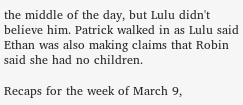the middle of the day, but Lulu didn't believe him. Patrick walked in as Lulu said Ethan was also making claims that Robin said she had no children.

Recaps for the week of March 9,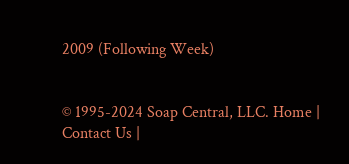2009 (Following Week)


© 1995-2024 Soap Central, LLC. Home | Contact Us |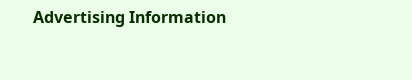Advertising Information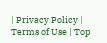| Privacy Policy | Terms of Use | Top